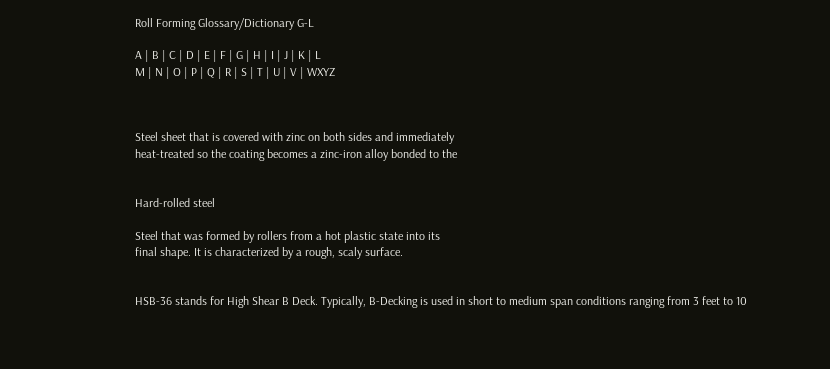Roll Forming Glossary/Dictionary G-L

A | B | C | D | E | F | G | H | I | J | K | L
M | N | O | P | Q | R | S | T | U | V | WXYZ



Steel sheet that is covered with zinc on both sides and immediately
heat-treated so the coating becomes a zinc-iron alloy bonded to the


Hard-rolled steel

Steel that was formed by rollers from a hot plastic state into its
final shape. It is characterized by a rough, scaly surface.


HSB-36 stands for High Shear B Deck. Typically, B-Decking is used in short to medium span conditions ranging from 3 feet to 10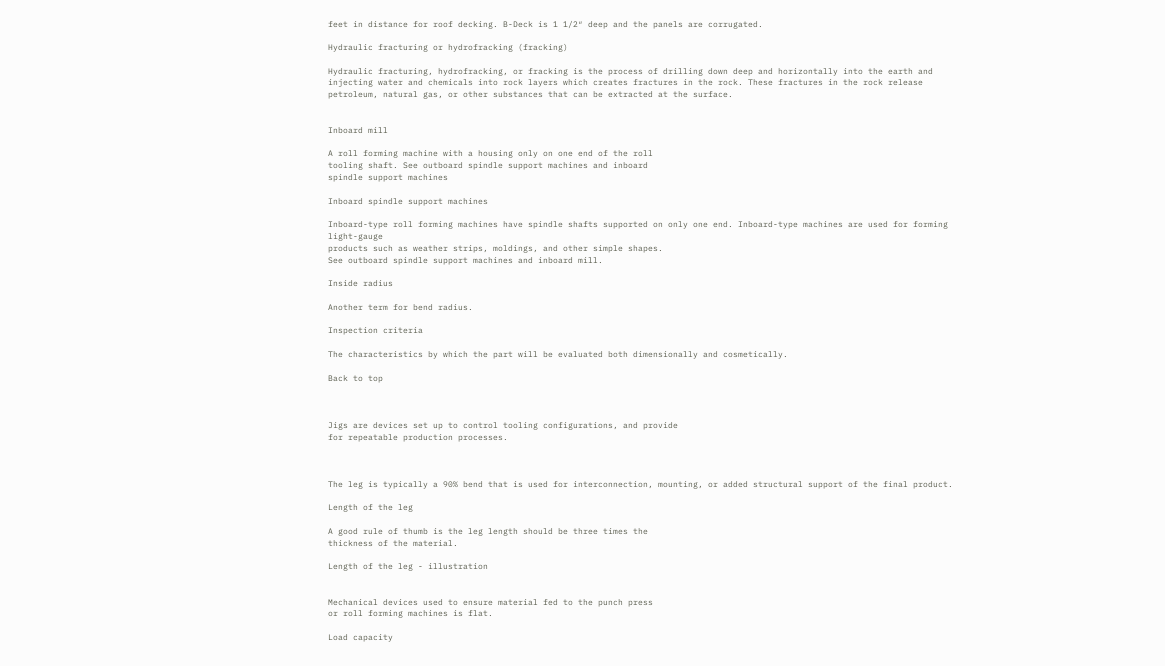feet in distance for roof decking. B-Deck is 1 1/2″ deep and the panels are corrugated.

Hydraulic fracturing or hydrofracking (fracking)

Hydraulic fracturing, hydrofracking, or fracking is the process of drilling down deep and horizontally into the earth and injecting water and chemicals into rock layers which creates fractures in the rock. These fractures in the rock release petroleum, natural gas, or other substances that can be extracted at the surface.


Inboard mill

A roll forming machine with a housing only on one end of the roll
tooling shaft. See outboard spindle support machines and inboard
spindle support machines

Inboard spindle support machines

Inboard-type roll forming machines have spindle shafts supported on only one end. Inboard-type machines are used for forming light-gauge
products such as weather strips, moldings, and other simple shapes.
See outboard spindle support machines and inboard mill.

Inside radius

Another term for bend radius.

Inspection criteria

The characteristics by which the part will be evaluated both dimensionally and cosmetically.

Back to top



Jigs are devices set up to control tooling configurations, and provide
for repeatable production processes.



The leg is typically a 90% bend that is used for interconnection, mounting, or added structural support of the final product.

Length of the leg

A good rule of thumb is the leg length should be three times the
thickness of the material.

Length of the leg - illustration


Mechanical devices used to ensure material fed to the punch press
or roll forming machines is flat.

Load capacity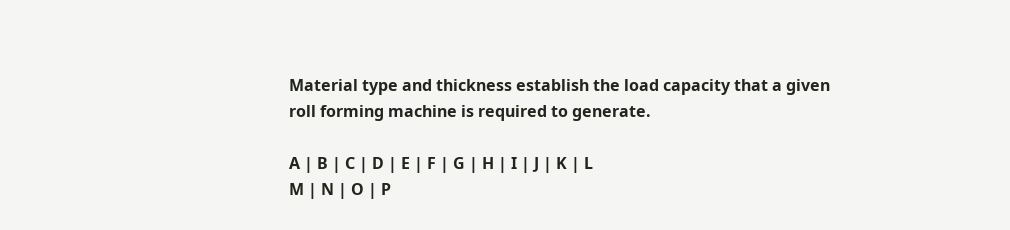Material type and thickness establish the load capacity that a given
roll forming machine is required to generate.

A | B | C | D | E | F | G | H | I | J | K | L
M | N | O | P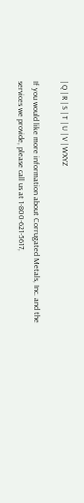| Q | R | S | T | U | V | WXYZ

If you would like more information about Corrugated Metals, Inc. and the
services we provide, please call us at 1-800-621-5617,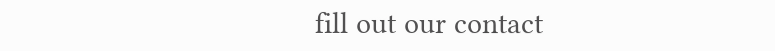fill out our contact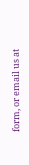form, or email us at